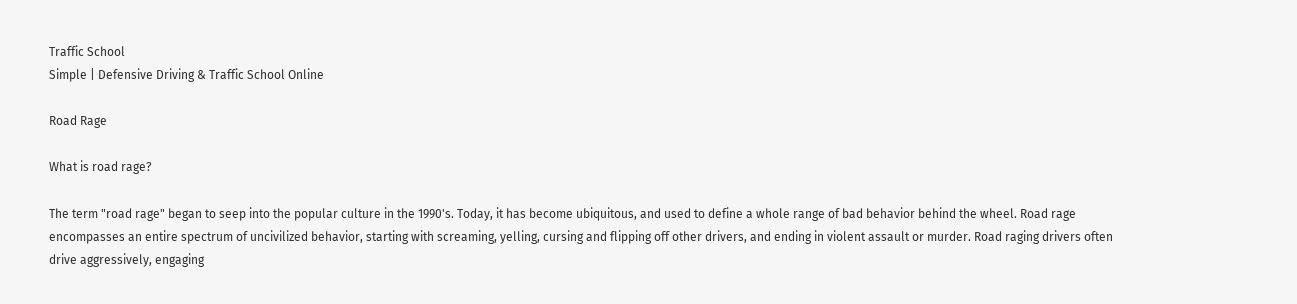Traffic School
Simple | Defensive Driving & Traffic School Online

Road Rage

What is road rage?

The term "road rage" began to seep into the popular culture in the 1990's. Today, it has become ubiquitous, and used to define a whole range of bad behavior behind the wheel. Road rage encompasses an entire spectrum of uncivilized behavior, starting with screaming, yelling, cursing and flipping off other drivers, and ending in violent assault or murder. Road raging drivers often drive aggressively, engaging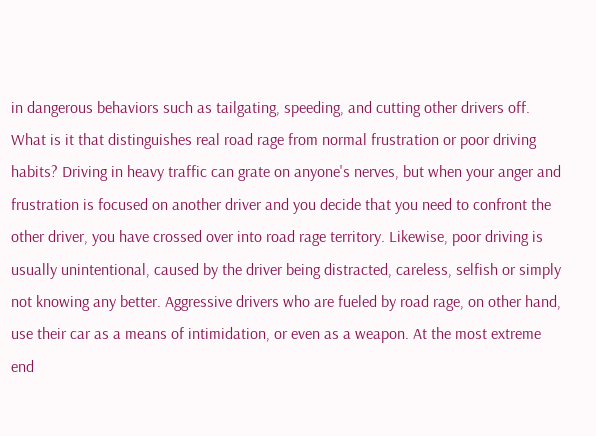in dangerous behaviors such as tailgating, speeding, and cutting other drivers off. What is it that distinguishes real road rage from normal frustration or poor driving habits? Driving in heavy traffic can grate on anyone's nerves, but when your anger and frustration is focused on another driver and you decide that you need to confront the other driver, you have crossed over into road rage territory. Likewise, poor driving is usually unintentional, caused by the driver being distracted, careless, selfish or simply not knowing any better. Aggressive drivers who are fueled by road rage, on other hand, use their car as a means of intimidation, or even as a weapon. At the most extreme end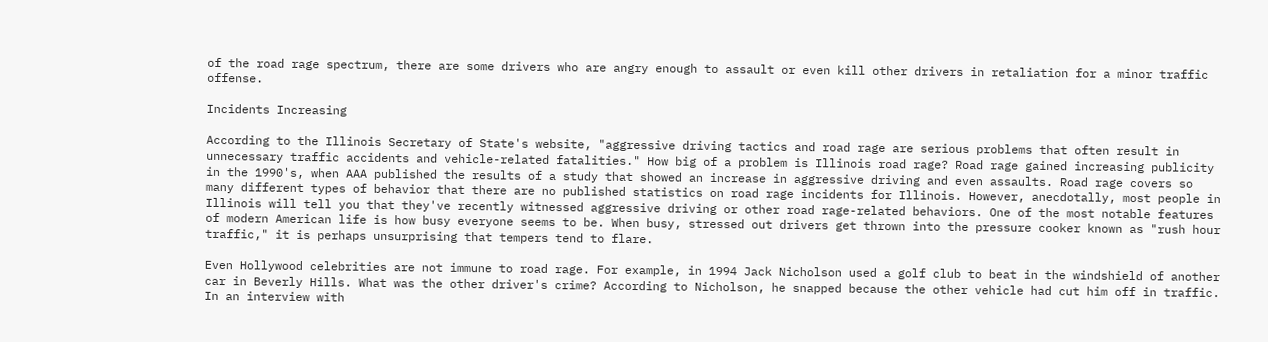of the road rage spectrum, there are some drivers who are angry enough to assault or even kill other drivers in retaliation for a minor traffic offense.

Incidents Increasing

According to the Illinois Secretary of State's website, "aggressive driving tactics and road rage are serious problems that often result in unnecessary traffic accidents and vehicle-related fatalities." How big of a problem is Illinois road rage? Road rage gained increasing publicity in the 1990's, when AAA published the results of a study that showed an increase in aggressive driving and even assaults. Road rage covers so many different types of behavior that there are no published statistics on road rage incidents for Illinois. However, anecdotally, most people in Illinois will tell you that they've recently witnessed aggressive driving or other road rage-related behaviors. One of the most notable features of modern American life is how busy everyone seems to be. When busy, stressed out drivers get thrown into the pressure cooker known as "rush hour traffic," it is perhaps unsurprising that tempers tend to flare.

Even Hollywood celebrities are not immune to road rage. For example, in 1994 Jack Nicholson used a golf club to beat in the windshield of another car in Beverly Hills. What was the other driver's crime? According to Nicholson, he snapped because the other vehicle had cut him off in traffic. In an interview with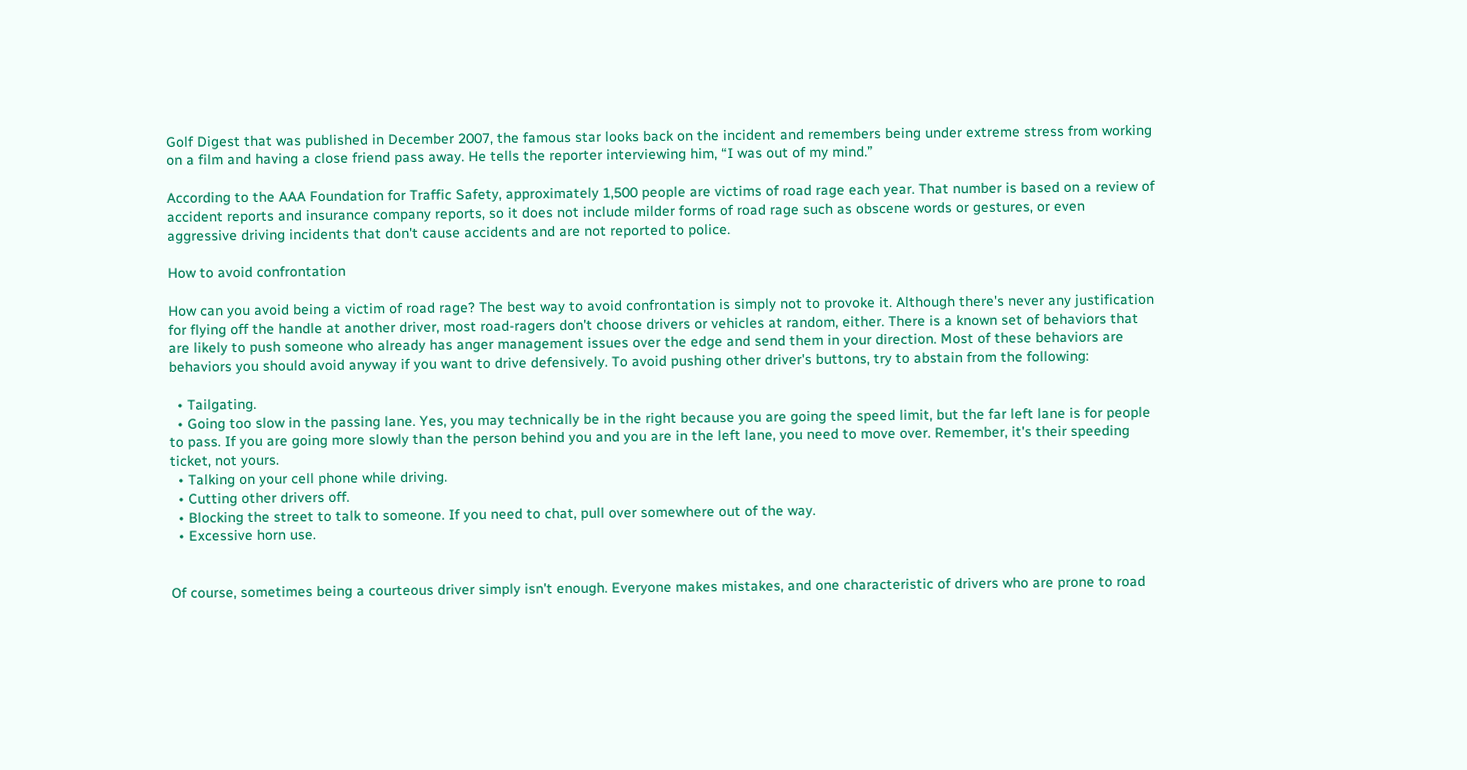Golf Digest that was published in December 2007, the famous star looks back on the incident and remembers being under extreme stress from working on a film and having a close friend pass away. He tells the reporter interviewing him, “I was out of my mind.”

According to the AAA Foundation for Traffic Safety, approximately 1,500 people are victims of road rage each year. That number is based on a review of accident reports and insurance company reports, so it does not include milder forms of road rage such as obscene words or gestures, or even aggressive driving incidents that don't cause accidents and are not reported to police.

How to avoid confrontation

How can you avoid being a victim of road rage? The best way to avoid confrontation is simply not to provoke it. Although there's never any justification for flying off the handle at another driver, most road-ragers don't choose drivers or vehicles at random, either. There is a known set of behaviors that are likely to push someone who already has anger management issues over the edge and send them in your direction. Most of these behaviors are behaviors you should avoid anyway if you want to drive defensively. To avoid pushing other driver's buttons, try to abstain from the following:

  • Tailgating.
  • Going too slow in the passing lane. Yes, you may technically be in the right because you are going the speed limit, but the far left lane is for people to pass. If you are going more slowly than the person behind you and you are in the left lane, you need to move over. Remember, it's their speeding ticket, not yours.
  • Talking on your cell phone while driving.
  • Cutting other drivers off.
  • Blocking the street to talk to someone. If you need to chat, pull over somewhere out of the way.
  • Excessive horn use.


Of course, sometimes being a courteous driver simply isn't enough. Everyone makes mistakes, and one characteristic of drivers who are prone to road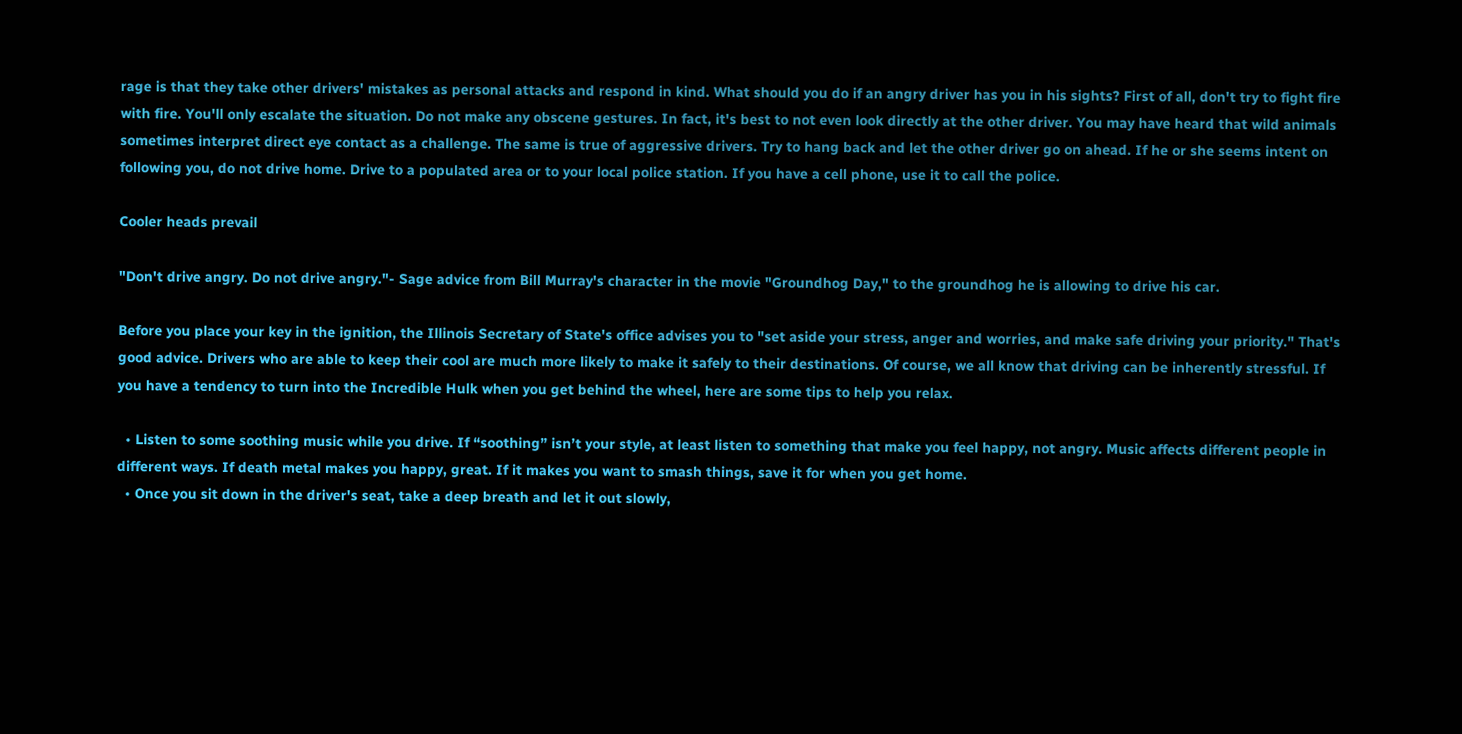rage is that they take other drivers' mistakes as personal attacks and respond in kind. What should you do if an angry driver has you in his sights? First of all, don't try to fight fire with fire. You'll only escalate the situation. Do not make any obscene gestures. In fact, it's best to not even look directly at the other driver. You may have heard that wild animals sometimes interpret direct eye contact as a challenge. The same is true of aggressive drivers. Try to hang back and let the other driver go on ahead. If he or she seems intent on following you, do not drive home. Drive to a populated area or to your local police station. If you have a cell phone, use it to call the police.

Cooler heads prevail

"Don't drive angry. Do not drive angry."- Sage advice from Bill Murray's character in the movie "Groundhog Day," to the groundhog he is allowing to drive his car.

Before you place your key in the ignition, the Illinois Secretary of State's office advises you to "set aside your stress, anger and worries, and make safe driving your priority." That's good advice. Drivers who are able to keep their cool are much more likely to make it safely to their destinations. Of course, we all know that driving can be inherently stressful. If you have a tendency to turn into the Incredible Hulk when you get behind the wheel, here are some tips to help you relax.

  • Listen to some soothing music while you drive. If “soothing” isn’t your style, at least listen to something that make you feel happy, not angry. Music affects different people in different ways. If death metal makes you happy, great. If it makes you want to smash things, save it for when you get home.
  • Once you sit down in the driver's seat, take a deep breath and let it out slowly,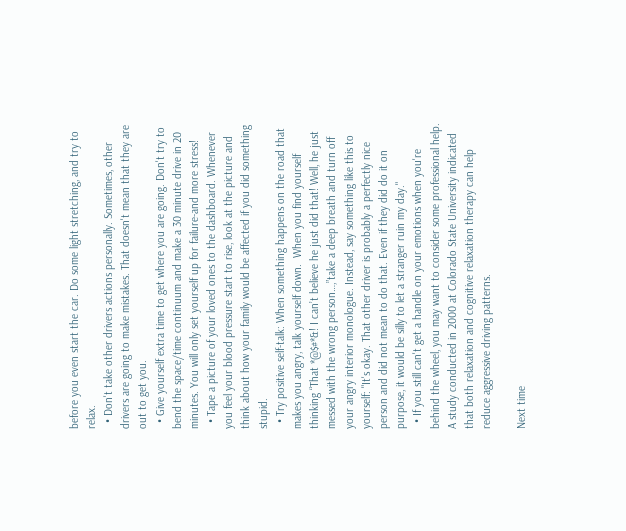before you even start the car. Do some light stretching, and try to relax.
  • Don't take other drivers actions personally. Sometimes, other drivers are going to make mistakes. That doesn't mean that they are out to get you.
  • Give yourself extra time to get where you are going. Don't try to bend the space/time continuum and make a 30 minute drive in 20 minutes. You will only set yourself up for failure-and more stress!
  • Tape a picture of your loved ones to the dashboard. Whenever you feel your blood pressure start to rise, look at the picture and think about how your family would be affected if you did something stupid.
  • Try positive self-talk: When something happens on the road that makes you angry, talk yourself down.  When you find yourself thinking “That *@$#*&! I can’t believe he just did that! Well, he just messed with the wrong person…,”take a deep breath and turn off your angry interior monologue. Instead, say something like this to yourself: "It's okay. That other driver is probably a perfectly nice person and did not mean to do that. Even if they did do it on purpose, it would be silly to let a stranger ruin my day."
  • If you still can't get a handle on your emotions when you're behind the wheel, you may want to consider some professional help. A study conducted in 2000 at Colorado State University indicated that both relaxation and cognitive relaxation therapy can help reduce aggressive driving patterns.

Next time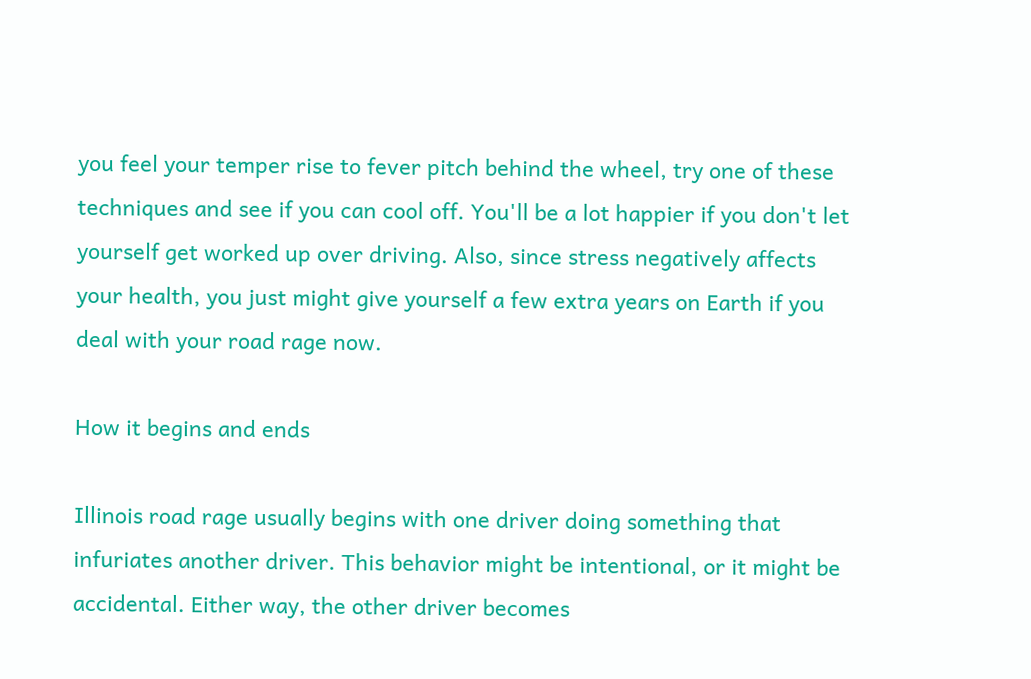you feel your temper rise to fever pitch behind the wheel, try one of these techniques and see if you can cool off. You'll be a lot happier if you don't let yourself get worked up over driving. Also, since stress negatively affects your health, you just might give yourself a few extra years on Earth if you deal with your road rage now.

How it begins and ends

Illinois road rage usually begins with one driver doing something that infuriates another driver. This behavior might be intentional, or it might be accidental. Either way, the other driver becomes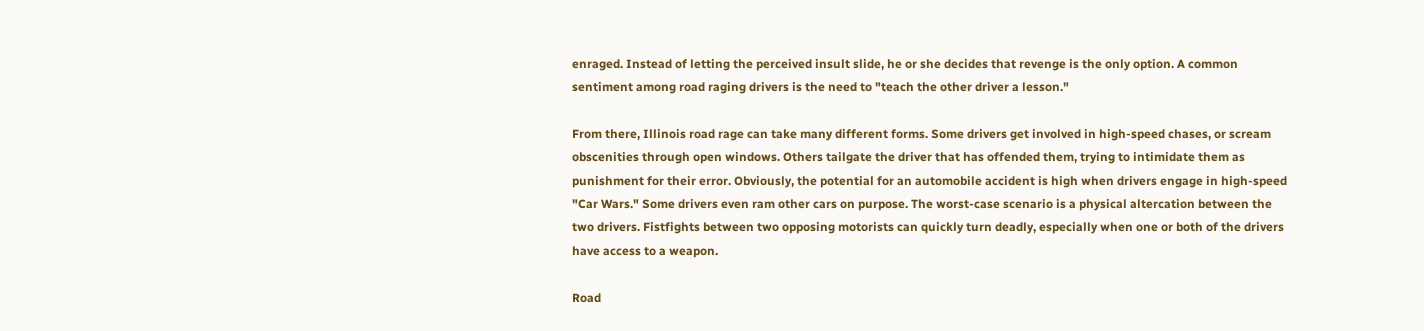enraged. Instead of letting the perceived insult slide, he or she decides that revenge is the only option. A common sentiment among road raging drivers is the need to "teach the other driver a lesson."

From there, Illinois road rage can take many different forms. Some drivers get involved in high-speed chases, or scream obscenities through open windows. Others tailgate the driver that has offended them, trying to intimidate them as punishment for their error. Obviously, the potential for an automobile accident is high when drivers engage in high-speed "Car Wars." Some drivers even ram other cars on purpose. The worst-case scenario is a physical altercation between the two drivers. Fistfights between two opposing motorists can quickly turn deadly, especially when one or both of the drivers have access to a weapon.

Road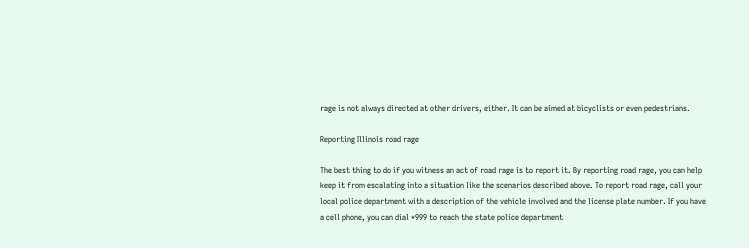rage is not always directed at other drivers, either. It can be aimed at bicyclists or even pedestrians.

Reporting Illinois road rage

The best thing to do if you witness an act of road rage is to report it. By reporting road rage, you can help keep it from escalating into a situation like the scenarios described above. To report road rage, call your local police department with a description of the vehicle involved and the license plate number. If you have a cell phone, you can dial *999 to reach the state police department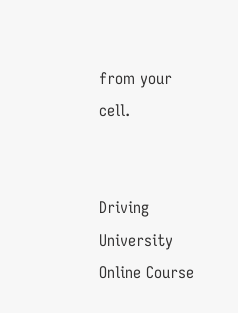from your cell.


Driving University Online Course